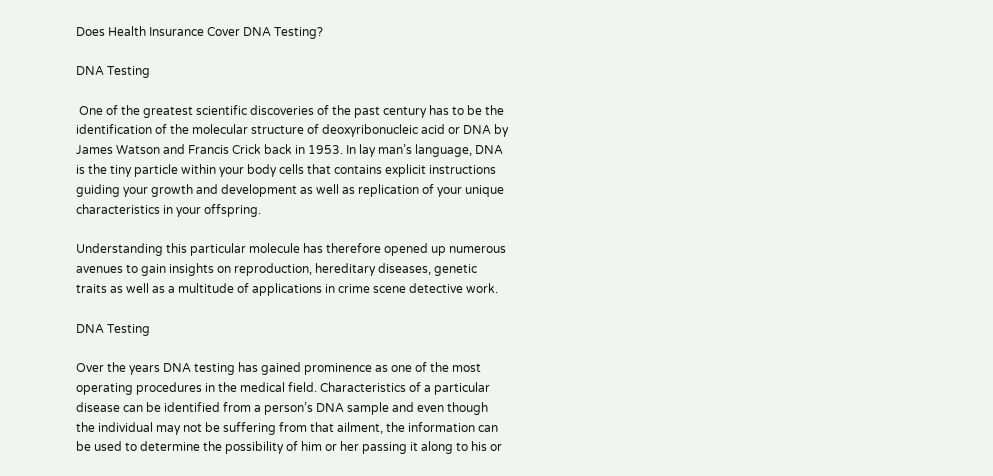Does Health Insurance Cover DNA Testing?

DNA Testing

 One of the greatest scientific discoveries of the past century has to be the identification of the molecular structure of deoxyribonucleic acid or DNA by James Watson and Francis Crick back in 1953. In lay man’s language, DNA is the tiny particle within your body cells that contains explicit instructions guiding your growth and development as well as replication of your unique characteristics in your offspring.

Understanding this particular molecule has therefore opened up numerous avenues to gain insights on reproduction, hereditary diseases, genetic traits as well as a multitude of applications in crime scene detective work.

DNA Testing

Over the years DNA testing has gained prominence as one of the most operating procedures in the medical field. Characteristics of a particular disease can be identified from a person’s DNA sample and even though the individual may not be suffering from that ailment, the information can be used to determine the possibility of him or her passing it along to his or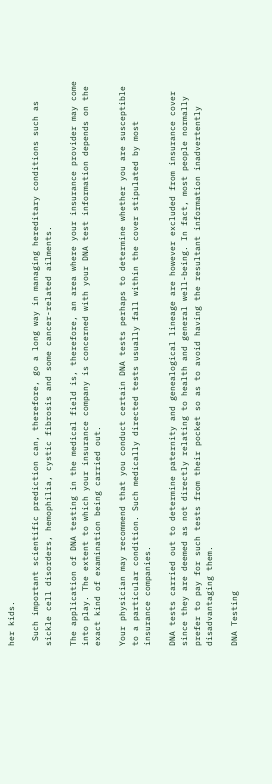her kids.

 Such important scientific prediction can, therefore, go a long way in managing hereditary conditions such as sickle cell disorders, hemophilia, cystic fibrosis and some cancer-related ailments.

The application of DNA testing in the medical field is, therefore, an area where your insurance provider may come into play. The extent to which your insurance company is concerned with your DNA test information depends on the exact kind of examination being carried out.

Your physician may recommend that you conduct certain DNA tests perhaps to determine whether you are susceptible to a particular condition. Such medically directed tests usually fall within the cover stipulated by most insurance companies.

DNA tests carried out to determine paternity and genealogical lineage are however excluded from insurance cover since they are deemed as not directly relating to health and general well-being. In fact, most people normally prefer to pay for such tests from their pocket so as to avoid having the resultant information inadvertently disadvantaging them.

DNA Testing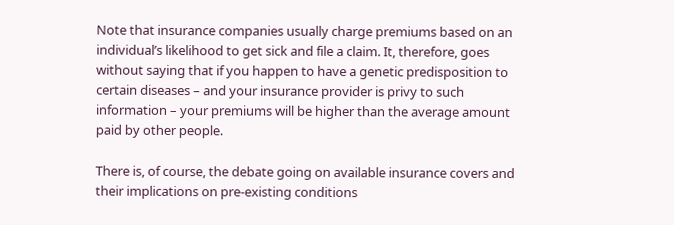Note that insurance companies usually charge premiums based on an individual’s likelihood to get sick and file a claim. It, therefore, goes without saying that if you happen to have a genetic predisposition to certain diseases – and your insurance provider is privy to such information – your premiums will be higher than the average amount paid by other people.

There is, of course, the debate going on available insurance covers and their implications on pre-existing conditions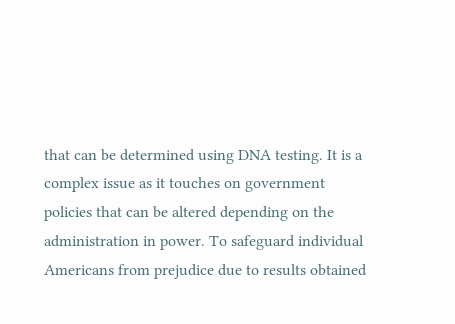that can be determined using DNA testing. It is a complex issue as it touches on government policies that can be altered depending on the administration in power. To safeguard individual Americans from prejudice due to results obtained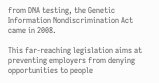from DNA testing, the Genetic Information Nondiscrimination Act came in 2008.

This far-reaching legislation aims at preventing employers from denying opportunities to people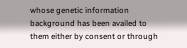whose genetic information background has been availed to them either by consent or through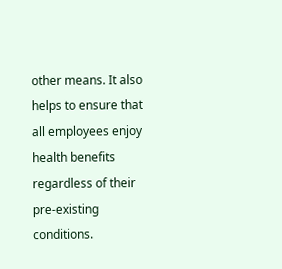other means. It also helps to ensure that all employees enjoy health benefits regardless of their pre-existing conditions.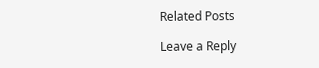Related Posts

Leave a Reply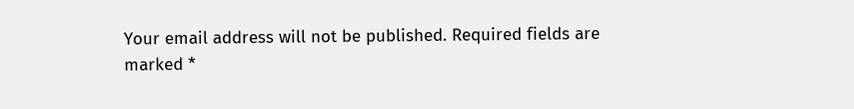Your email address will not be published. Required fields are marked *